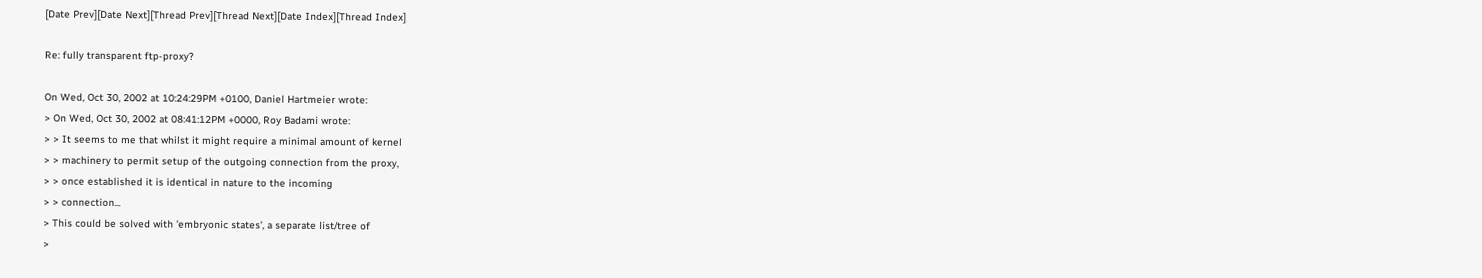[Date Prev][Date Next][Thread Prev][Thread Next][Date Index][Thread Index]

Re: fully transparent ftp-proxy?

On Wed, Oct 30, 2002 at 10:24:29PM +0100, Daniel Hartmeier wrote:
> On Wed, Oct 30, 2002 at 08:41:12PM +0000, Roy Badami wrote:
> > It seems to me that whilst it might require a minimal amount of kernel
> > machinery to permit setup of the outgoing connection from the proxy,
> > once established it is identical in nature to the incoming
> > connection...
> This could be solved with 'embryonic states', a separate list/tree of
>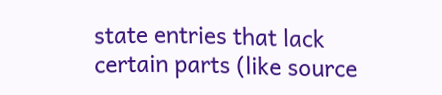state entries that lack certain parts (like source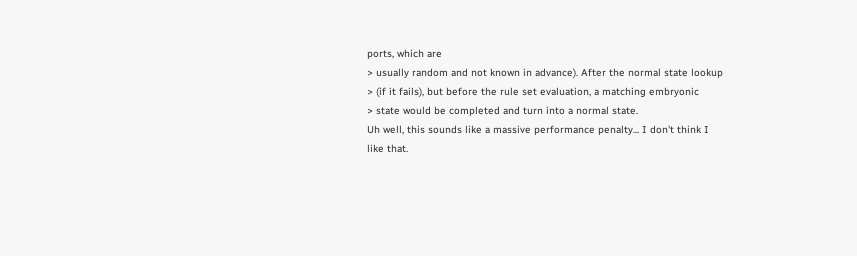ports, which are
> usually random and not known in advance). After the normal state lookup
> (if it fails), but before the rule set evaluation, a matching embryonic
> state would be completed and turn into a normal state.
Uh well, this sounds like a massive performance penalty... I don't think I
like that.